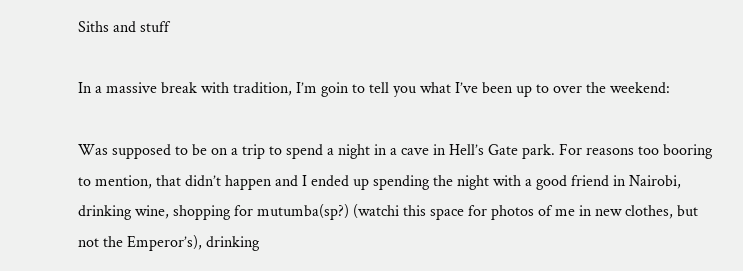Siths and stuff

In a massive break with tradition, I’m goin to tell you what I’ve been up to over the weekend:

Was supposed to be on a trip to spend a night in a cave in Hell’s Gate park. For reasons too booring to mention, that didn’t happen and I ended up spending the night with a good friend in Nairobi, drinking wine, shopping for mutumba(sp?) (watchi this space for photos of me in new clothes, but not the Emperor’s), drinking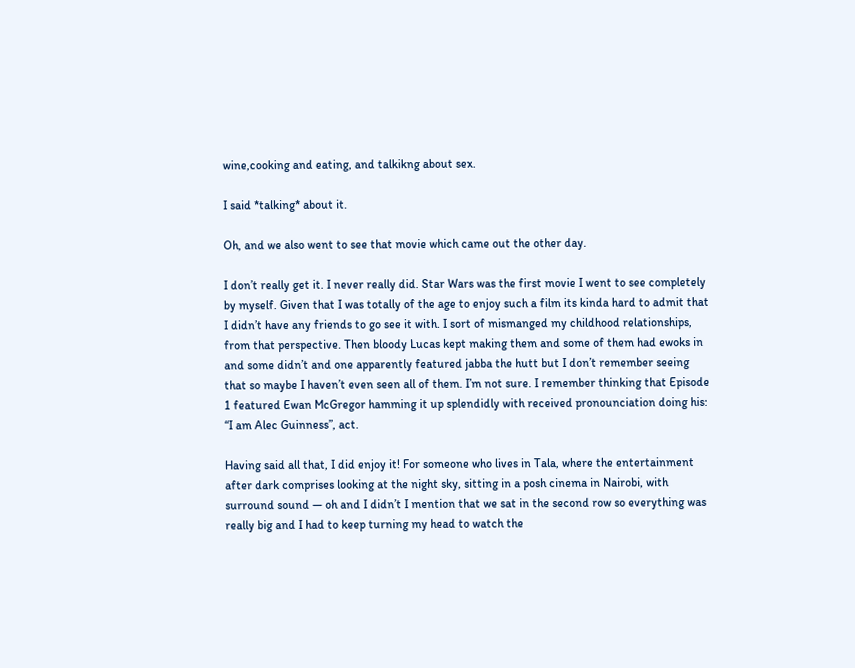wine,cooking and eating, and talkikng about sex.

I said *talking* about it.

Oh, and we also went to see that movie which came out the other day.

I don’t really get it. I never really did. Star Wars was the first movie I went to see completely by myself. Given that I was totally of the age to enjoy such a film its kinda hard to admit that I didn’t have any friends to go see it with. I sort of mismanged my childhood relationships, from that perspective. Then bloody Lucas kept making them and some of them had ewoks in and some didn’t and one apparently featured jabba the hutt but I don’t remember seeing that so maybe I haven’t even seen all of them. I’m not sure. I remember thinking that Episode 1 featured Ewan McGregor hamming it up splendidly with received pronounciation doing his:
“I am Alec Guinness”, act.

Having said all that, I did enjoy it! For someone who lives in Tala, where the entertainment after dark comprises looking at the night sky, sitting in a posh cinema in Nairobi, with surround sound — oh and I didn’t I mention that we sat in the second row so everything was really big and I had to keep turning my head to watch the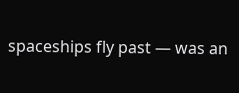spaceships fly past — was an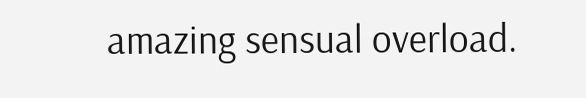amazing sensual overload.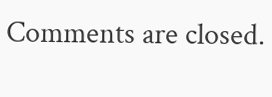Comments are closed.